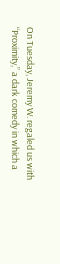On Tuesday, Jeremy W. regaled us with “Proximity,” a dark comedy in which a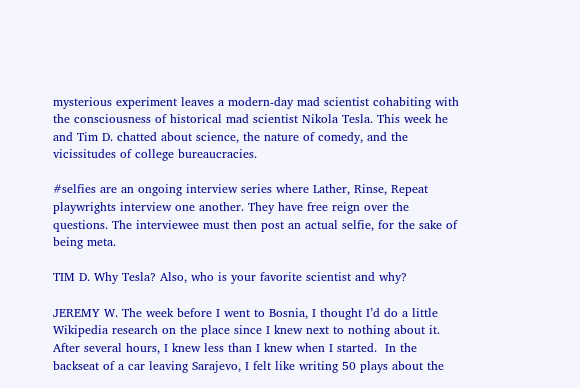mysterious experiment leaves a modern-day mad scientist cohabiting with the consciousness of historical mad scientist Nikola Tesla. This week he and Tim D. chatted about science, the nature of comedy, and the vicissitudes of college bureaucracies.

#selfies are an ongoing interview series where Lather, Rinse, Repeat playwrights interview one another. They have free reign over the questions. The interviewee must then post an actual selfie, for the sake of being meta.

TIM D. Why Tesla? Also, who is your favorite scientist and why?

JEREMY W. The week before I went to Bosnia, I thought I’d do a little Wikipedia research on the place since I knew next to nothing about it.  After several hours, I knew less than I knew when I started.  In the backseat of a car leaving Sarajevo, I felt like writing 50 plays about the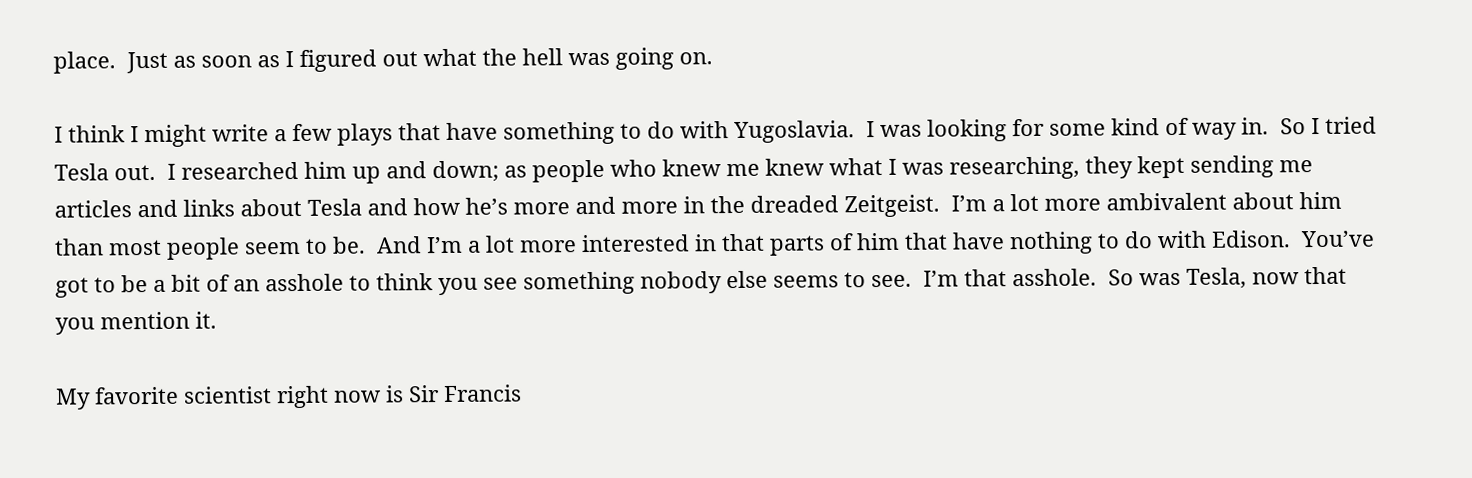place.  Just as soon as I figured out what the hell was going on.

I think I might write a few plays that have something to do with Yugoslavia.  I was looking for some kind of way in.  So I tried Tesla out.  I researched him up and down; as people who knew me knew what I was researching, they kept sending me articles and links about Tesla and how he’s more and more in the dreaded Zeitgeist.  I’m a lot more ambivalent about him than most people seem to be.  And I’m a lot more interested in that parts of him that have nothing to do with Edison.  You’ve got to be a bit of an asshole to think you see something nobody else seems to see.  I’m that asshole.  So was Tesla, now that you mention it.

My favorite scientist right now is Sir Francis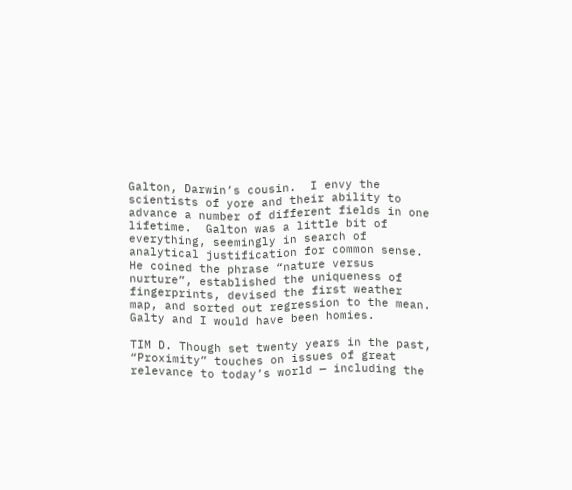Galton, Darwin’s cousin.  I envy the scientists of yore and their ability to advance a number of different fields in one lifetime.  Galton was a little bit of everything, seemingly in search of analytical justification for common sense.  He coined the phrase “nature versus nurture”, established the uniqueness of fingerprints, devised the first weather map, and sorted out regression to the mean.  Galty and I would have been homies.

TIM D. Though set twenty years in the past, “Proximity” touches on issues of great relevance to today’s world — including the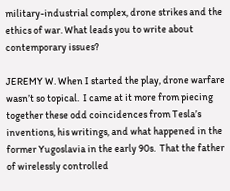military-industrial complex, drone strikes and the ethics of war. What leads you to write about contemporary issues?

JEREMY W. When I started the play, drone warfare wasn’t so topical.  I came at it more from piecing together these odd coincidences from Tesla’s inventions, his writings, and what happened in the former Yugoslavia in the early 90s.  That the father of wirelessly controlled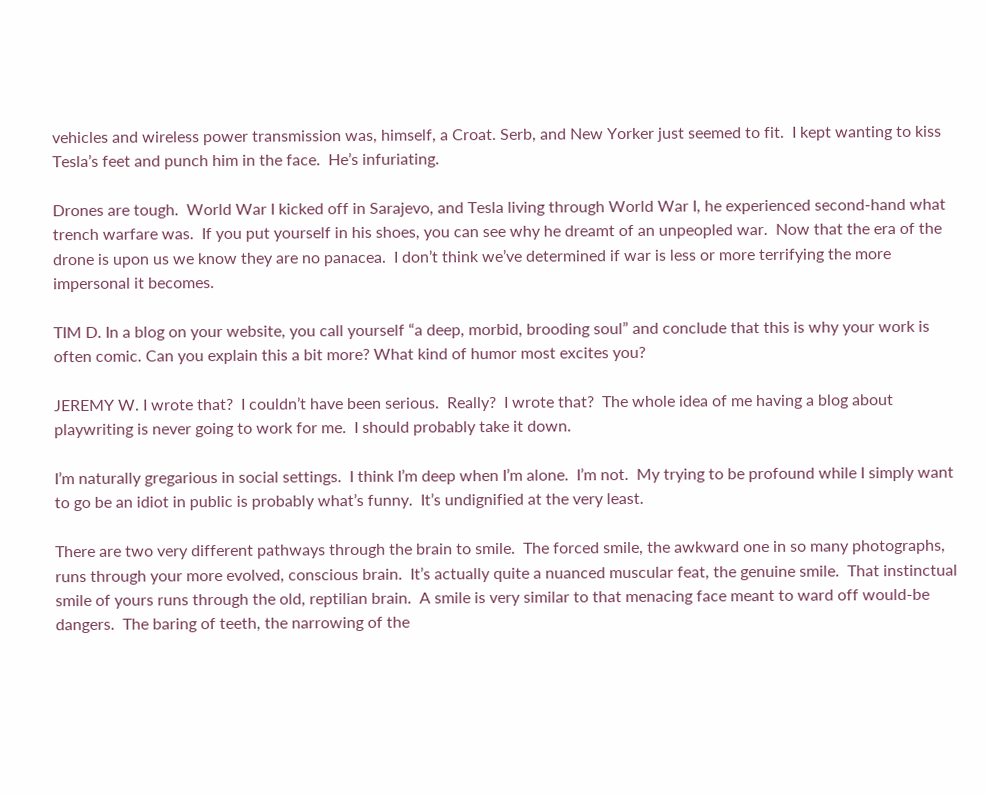vehicles and wireless power transmission was, himself, a Croat. Serb, and New Yorker just seemed to fit.  I kept wanting to kiss Tesla’s feet and punch him in the face.  He’s infuriating.

Drones are tough.  World War I kicked off in Sarajevo, and Tesla living through World War I, he experienced second-hand what trench warfare was.  If you put yourself in his shoes, you can see why he dreamt of an unpeopled war.  Now that the era of the drone is upon us we know they are no panacea.  I don’t think we’ve determined if war is less or more terrifying the more impersonal it becomes.

TIM D. In a blog on your website, you call yourself “a deep, morbid, brooding soul” and conclude that this is why your work is often comic. Can you explain this a bit more? What kind of humor most excites you?

JEREMY W. I wrote that?  I couldn’t have been serious.  Really?  I wrote that?  The whole idea of me having a blog about playwriting is never going to work for me.  I should probably take it down.

I’m naturally gregarious in social settings.  I think I’m deep when I’m alone.  I’m not.  My trying to be profound while I simply want to go be an idiot in public is probably what’s funny.  It’s undignified at the very least.

There are two very different pathways through the brain to smile.  The forced smile, the awkward one in so many photographs, runs through your more evolved, conscious brain.  It’s actually quite a nuanced muscular feat, the genuine smile.  That instinctual smile of yours runs through the old, reptilian brain.  A smile is very similar to that menacing face meant to ward off would-be dangers.  The baring of teeth, the narrowing of the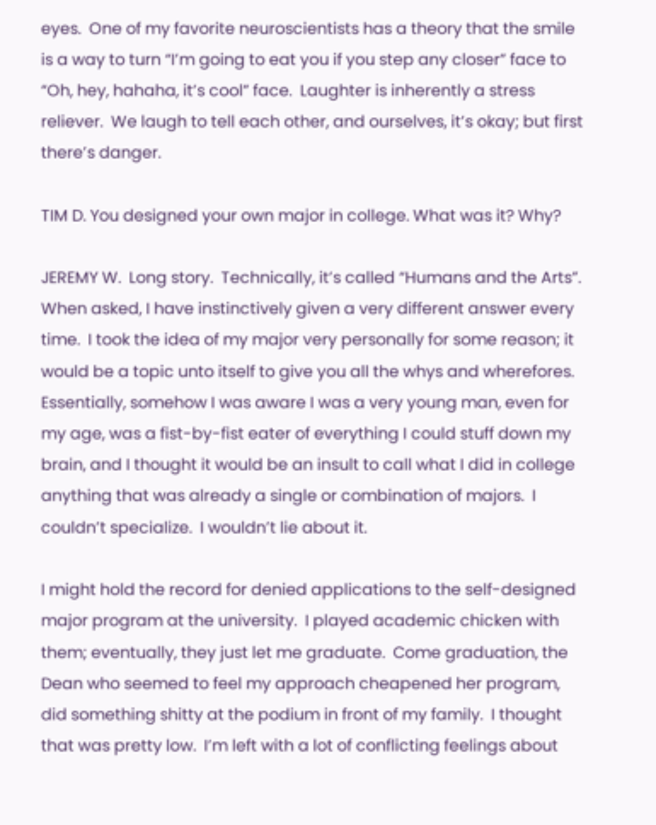eyes.  One of my favorite neuroscientists has a theory that the smile is a way to turn “I’m going to eat you if you step any closer” face to “Oh, hey, hahaha, it’s cool” face.  Laughter is inherently a stress reliever.  We laugh to tell each other, and ourselves, it’s okay; but first there’s danger.

TIM D. You designed your own major in college. What was it? Why?

JEREMY W.  Long story.  Technically, it’s called “Humans and the Arts”.  When asked, I have instinctively given a very different answer every time.  I took the idea of my major very personally for some reason; it would be a topic unto itself to give you all the whys and wherefores.  Essentially, somehow I was aware I was a very young man, even for my age, was a fist-by-fist eater of everything I could stuff down my brain, and I thought it would be an insult to call what I did in college anything that was already a single or combination of majors.  I couldn’t specialize.  I wouldn’t lie about it.

I might hold the record for denied applications to the self-designed major program at the university.  I played academic chicken with them; eventually, they just let me graduate.  Come graduation, the Dean who seemed to feel my approach cheapened her program, did something shitty at the podium in front of my family.  I thought that was pretty low.  I’m left with a lot of conflicting feelings about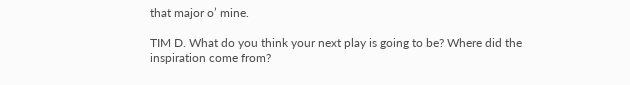that major o’ mine.

TIM D. What do you think your next play is going to be? Where did the inspiration come from?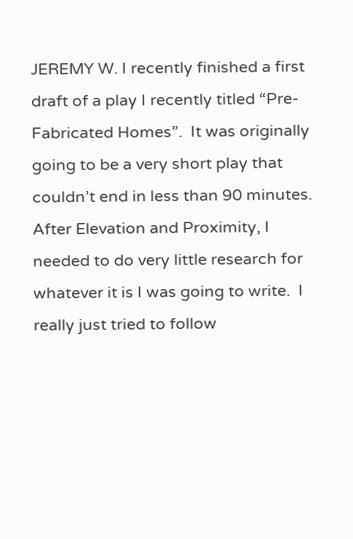JEREMY W. I recently finished a first draft of a play I recently titled “Pre-Fabricated Homes”.  It was originally going to be a very short play that couldn’t end in less than 90 minutes.  After Elevation and Proximity, I needed to do very little research for whatever it is I was going to write.  I really just tried to follow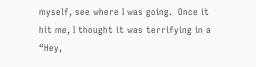myself, see where I was going.  Once it hit me, I thought it was terrifying in a “Hey,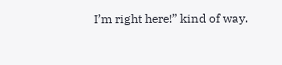I’m right here!” kind of way.